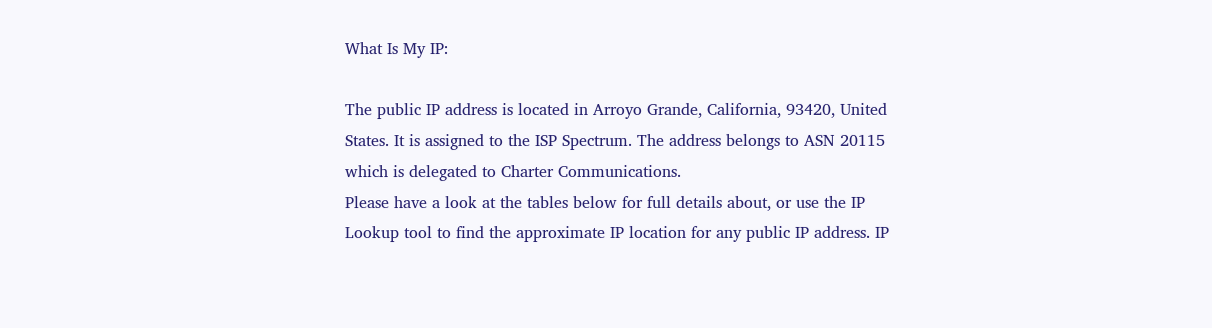What Is My IP:

The public IP address is located in Arroyo Grande, California, 93420, United States. It is assigned to the ISP Spectrum. The address belongs to ASN 20115 which is delegated to Charter Communications.
Please have a look at the tables below for full details about, or use the IP Lookup tool to find the approximate IP location for any public IP address. IP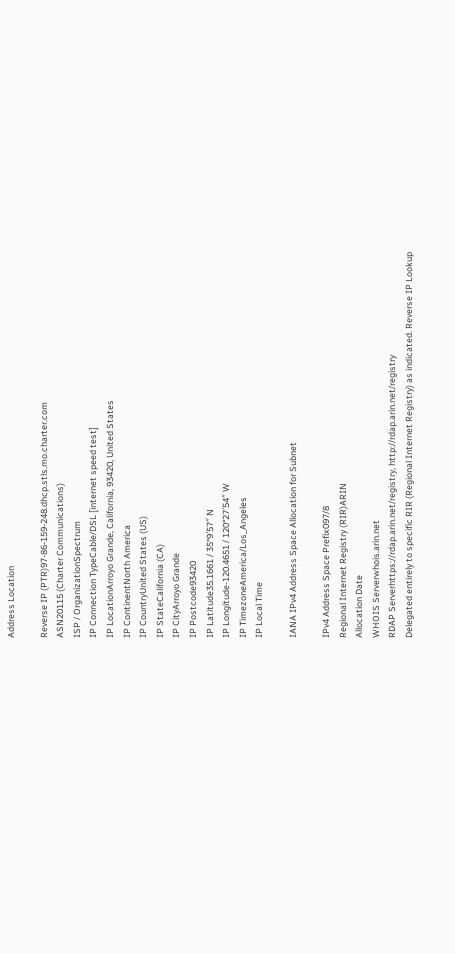Address Location

Reverse IP (PTR)97-86-159-248.dhcp.stls.mo.charter.com
ASN20115 (Charter Communications)
ISP / OrganizationSpectrum
IP Connection TypeCable/DSL [internet speed test]
IP LocationArroyo Grande, California, 93420, United States
IP ContinentNorth America
IP CountryUnited States (US)
IP StateCalifornia (CA)
IP CityArroyo Grande
IP Postcode93420
IP Latitude35.1661 / 35°9′57″ N
IP Longitude-120.4651 / 120°27′54″ W
IP TimezoneAmerica/Los_Angeles
IP Local Time

IANA IPv4 Address Space Allocation for Subnet

IPv4 Address Space Prefix097/8
Regional Internet Registry (RIR)ARIN
Allocation Date
WHOIS Serverwhois.arin.net
RDAP Serverhttps://rdap.arin.net/registry, http://rdap.arin.net/registry
Delegated entirely to specific RIR (Regional Internet Registry) as indicated. Reverse IP Lookup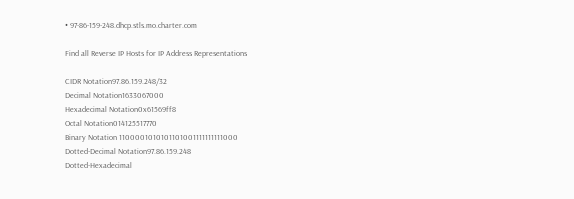• 97-86-159-248.dhcp.stls.mo.charter.com

Find all Reverse IP Hosts for IP Address Representations

CIDR Notation97.86.159.248/32
Decimal Notation1633067000
Hexadecimal Notation0x61569ff8
Octal Notation014125517770
Binary Notation 1100001010101101001111111111000
Dotted-Decimal Notation97.86.159.248
Dotted-Hexadecimal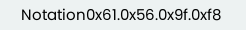Notation0x61.0x56.0x9f.0xf8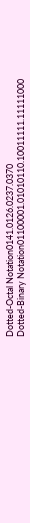Dotted-Octal Notation0141.0126.0237.0370
Dotted-Binary Notation01100001.01010110.10011111.11111000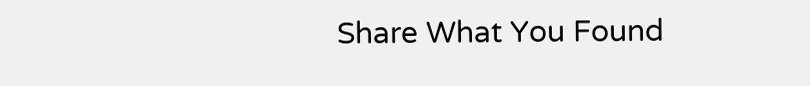Share What You Found